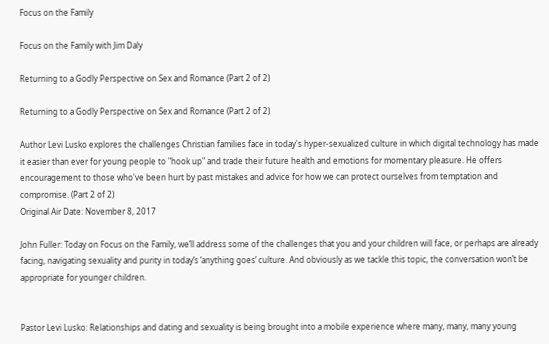Focus on the Family

Focus on the Family with Jim Daly

Returning to a Godly Perspective on Sex and Romance (Part 2 of 2)

Returning to a Godly Perspective on Sex and Romance (Part 2 of 2)

Author Levi Lusko explores the challenges Christian families face in today's hyper-sexualized culture in which digital technology has made it easier than ever for young people to "hook up" and trade their future health and emotions for momentary pleasure. He offers encouragement to those who've been hurt by past mistakes and advice for how we can protect ourselves from temptation and compromise. (Part 2 of 2)
Original Air Date: November 8, 2017

John Fuller: Today on Focus on the Family, we’ll address some of the challenges that you and your children will face, or perhaps are already facing, navigating sexuality and purity in today’s ‘anything goes’ culture. And obviously as we tackle this topic, the conversation won’t be appropriate for younger children.


Pastor Levi Lusko: Relationships and dating and sexuality is being brought into a mobile experience where many, many, many young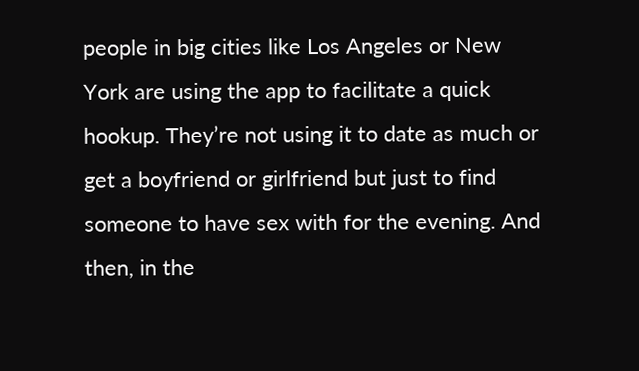people in big cities like Los Angeles or New York are using the app to facilitate a quick hookup. They’re not using it to date as much or get a boyfriend or girlfriend but just to find someone to have sex with for the evening. And then, in the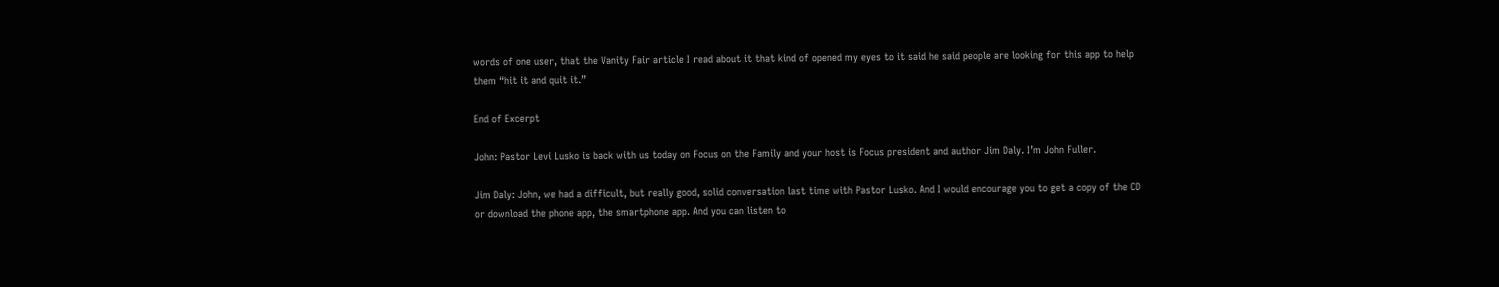words of one user, that the Vanity Fair article I read about it that kind of opened my eyes to it said he said people are looking for this app to help them “hit it and quit it.”

End of Excerpt

John: Pastor Levi Lusko is back with us today on Focus on the Family and your host is Focus president and author Jim Daly. I’m John Fuller.

Jim Daly: John, we had a difficult, but really good, solid conversation last time with Pastor Lusko. And I would encourage you to get a copy of the CD or download the phone app, the smartphone app. And you can listen to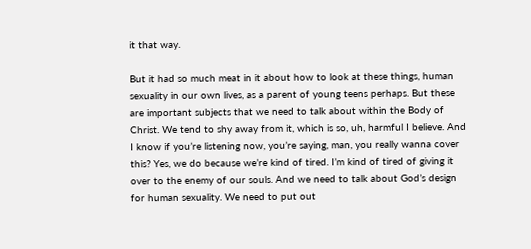it that way.

But it had so much meat in it about how to look at these things, human sexuality in our own lives, as a parent of young teens perhaps. But these are important subjects that we need to talk about within the Body of Christ. We tend to shy away from it, which is so, uh, harmful I believe. And I know if you’re listening now, you’re saying, man, you really wanna cover this? Yes, we do because we’re kind of tired. I’m kind of tired of giving it over to the enemy of our souls. And we need to talk about God’s design for human sexuality. We need to put out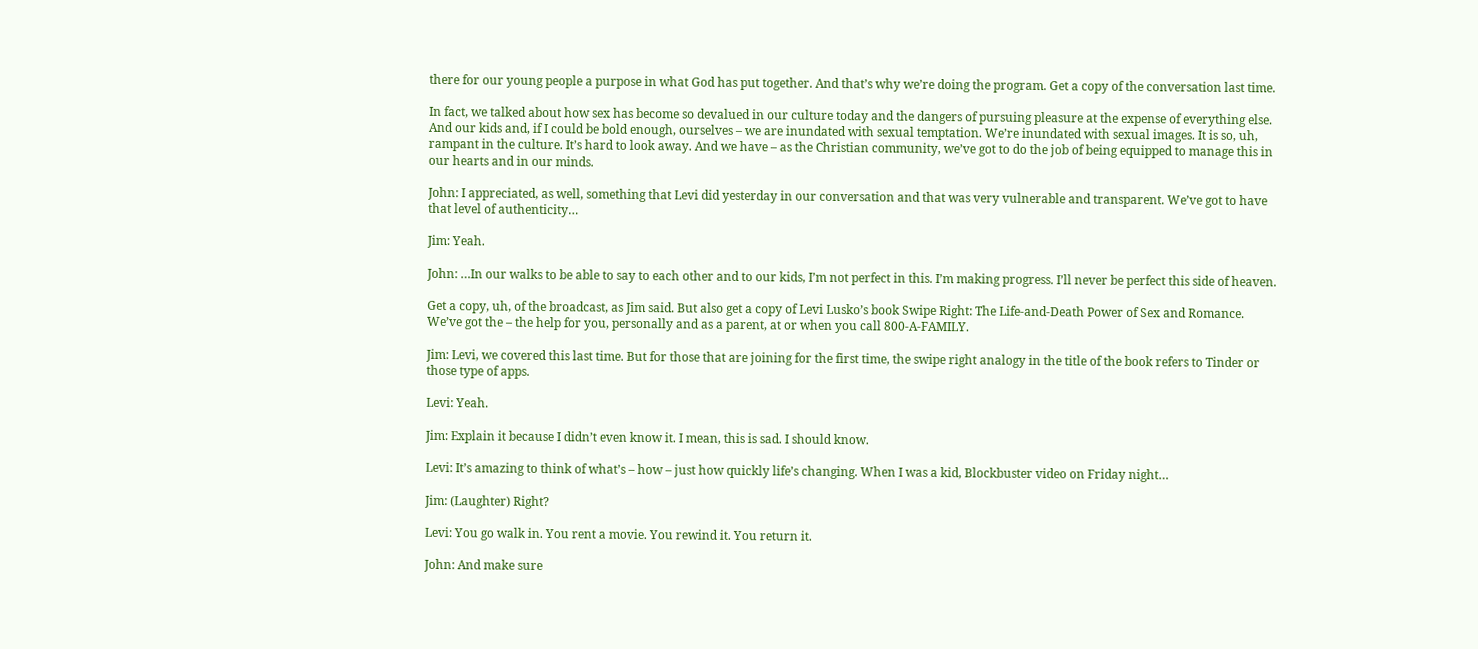there for our young people a purpose in what God has put together. And that’s why we’re doing the program. Get a copy of the conversation last time.

In fact, we talked about how sex has become so devalued in our culture today and the dangers of pursuing pleasure at the expense of everything else. And our kids and, if I could be bold enough, ourselves – we are inundated with sexual temptation. We’re inundated with sexual images. It is so, uh, rampant in the culture. It’s hard to look away. And we have – as the Christian community, we’ve got to do the job of being equipped to manage this in our hearts and in our minds.

John: I appreciated, as well, something that Levi did yesterday in our conversation and that was very vulnerable and transparent. We’ve got to have that level of authenticity…

Jim: Yeah.

John: …In our walks to be able to say to each other and to our kids, I’m not perfect in this. I’m making progress. I’ll never be perfect this side of heaven.

Get a copy, uh, of the broadcast, as Jim said. But also get a copy of Levi Lusko’s book Swipe Right: The Life-and-Death Power of Sex and Romance. We’ve got the – the help for you, personally and as a parent, at or when you call 800-A-FAMILY.

Jim: Levi, we covered this last time. But for those that are joining for the first time, the swipe right analogy in the title of the book refers to Tinder or those type of apps.

Levi: Yeah.

Jim: Explain it because I didn’t even know it. I mean, this is sad. I should know.

Levi: It’s amazing to think of what’s – how – just how quickly life’s changing. When I was a kid, Blockbuster video on Friday night…

Jim: (Laughter) Right?

Levi: You go walk in. You rent a movie. You rewind it. You return it.

John: And make sure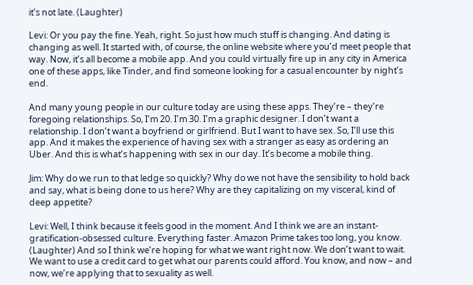it’s not late. (Laughter)

Levi: Or you pay the fine. Yeah, right. So just how much stuff is changing. And dating is changing as well. It started with, of course, the online website where you’d meet people that way. Now, it’s all become a mobile app. And you could virtually fire up in any city in America one of these apps, like Tinder, and find someone looking for a casual encounter by night’s end.

And many young people in our culture today are using these apps. They’re – they’re foregoing relationships. So, I’m 20. I’m 30. I’m a graphic designer. I don’t want a relationship. I don’t want a boyfriend or girlfriend. But I want to have sex. So, I’ll use this app. And it makes the experience of having sex with a stranger as easy as ordering an Uber. And this is what’s happening with sex in our day. It’s become a mobile thing.

Jim: Why do we run to that ledge so quickly? Why do we not have the sensibility to hold back and say, what is being done to us here? Why are they capitalizing on my visceral, kind of deep appetite?

Levi: Well, I think because it feels good in the moment. And I think we are an instant-gratification-obsessed culture. Everything faster. Amazon Prime takes too long, you know. (Laughter) And so I think we’re hoping for what we want right now. We don’t want to wait. We want to use a credit card to get what our parents could afford. You know, and now – and now, we’re applying that to sexuality as well.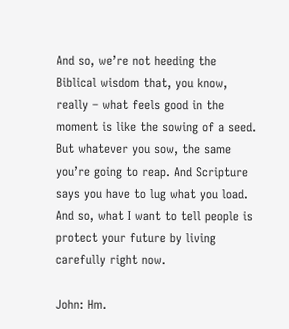And so, we’re not heeding the Biblical wisdom that, you know, really – what feels good in the moment is like the sowing of a seed. But whatever you sow, the same you’re going to reap. And Scripture says you have to lug what you load. And so, what I want to tell people is protect your future by living carefully right now.

John: Hm.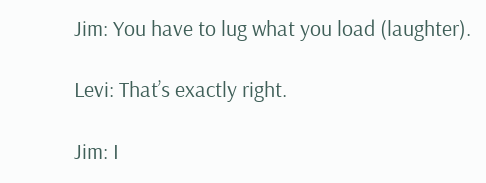Jim: You have to lug what you load (laughter).

Levi: That’s exactly right.

Jim: I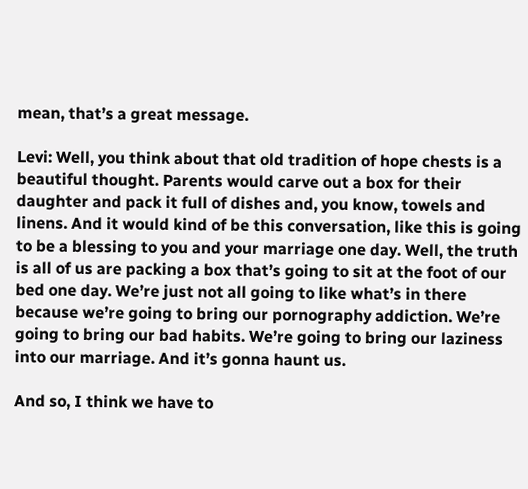mean, that’s a great message.

Levi: Well, you think about that old tradition of hope chests is a beautiful thought. Parents would carve out a box for their daughter and pack it full of dishes and, you know, towels and linens. And it would kind of be this conversation, like this is going to be a blessing to you and your marriage one day. Well, the truth is all of us are packing a box that’s going to sit at the foot of our bed one day. We’re just not all going to like what’s in there because we’re going to bring our pornography addiction. We’re going to bring our bad habits. We’re going to bring our laziness into our marriage. And it’s gonna haunt us.

And so, I think we have to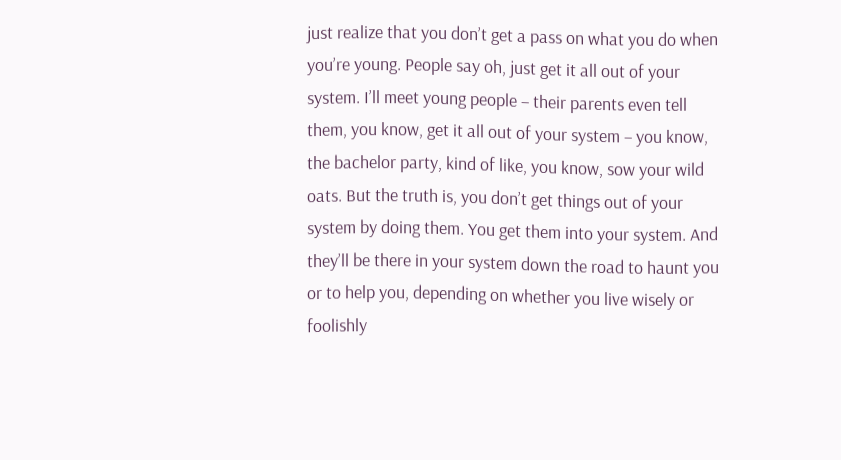just realize that you don’t get a pass on what you do when you’re young. People say oh, just get it all out of your system. I’ll meet young people – their parents even tell them, you know, get it all out of your system – you know, the bachelor party, kind of like, you know, sow your wild oats. But the truth is, you don’t get things out of your system by doing them. You get them into your system. And they’ll be there in your system down the road to haunt you or to help you, depending on whether you live wisely or foolishly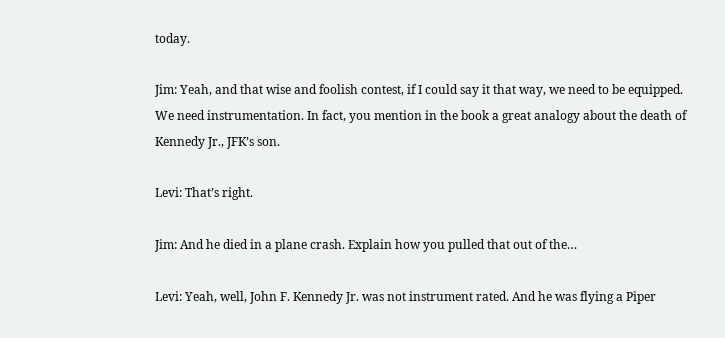today.

Jim: Yeah, and that wise and foolish contest, if I could say it that way, we need to be equipped. We need instrumentation. In fact, you mention in the book a great analogy about the death of Kennedy Jr., JFK’s son.

Levi: That’s right.

Jim: And he died in a plane crash. Explain how you pulled that out of the…

Levi: Yeah, well, John F. Kennedy Jr. was not instrument rated. And he was flying a Piper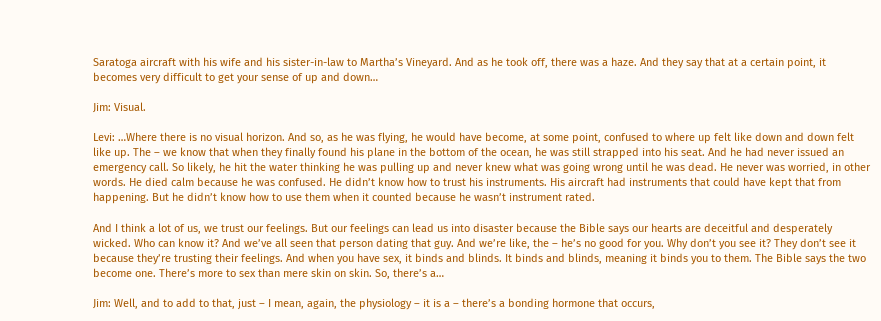Saratoga aircraft with his wife and his sister-in-law to Martha’s Vineyard. And as he took off, there was a haze. And they say that at a certain point, it becomes very difficult to get your sense of up and down…

Jim: Visual.

Levi: …Where there is no visual horizon. And so, as he was flying, he would have become, at some point, confused to where up felt like down and down felt like up. The – we know that when they finally found his plane in the bottom of the ocean, he was still strapped into his seat. And he had never issued an emergency call. So likely, he hit the water thinking he was pulling up and never knew what was going wrong until he was dead. He never was worried, in other words. He died calm because he was confused. He didn’t know how to trust his instruments. His aircraft had instruments that could have kept that from happening. But he didn’t know how to use them when it counted because he wasn’t instrument rated.

And I think a lot of us, we trust our feelings. But our feelings can lead us into disaster because the Bible says our hearts are deceitful and desperately wicked. Who can know it? And we’ve all seen that person dating that guy. And we’re like, the – he’s no good for you. Why don’t you see it? They don’t see it because they’re trusting their feelings. And when you have sex, it binds and blinds. It binds and blinds, meaning it binds you to them. The Bible says the two become one. There’s more to sex than mere skin on skin. So, there’s a…

Jim: Well, and to add to that, just – I mean, again, the physiology – it is a – there’s a bonding hormone that occurs,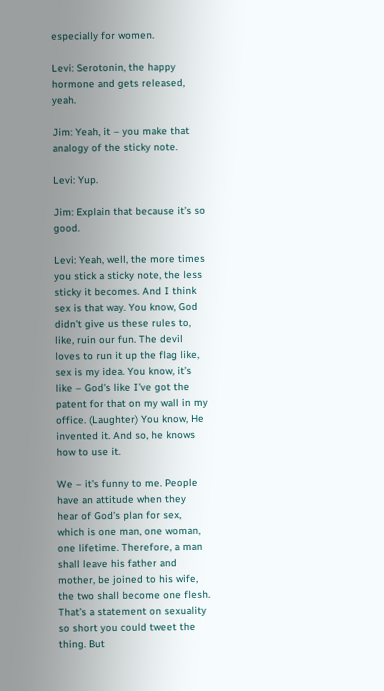especially for women.

Levi: Serotonin, the happy hormone and gets released, yeah.

Jim: Yeah, it – you make that analogy of the sticky note.

Levi: Yup.

Jim: Explain that because it’s so good.

Levi: Yeah, well, the more times you stick a sticky note, the less sticky it becomes. And I think sex is that way. You know, God didn’t give us these rules to, like, ruin our fun. The devil loves to run it up the flag like, sex is my idea. You know, it’s like – God’s like I’ve got the patent for that on my wall in my office. (Laughter) You know, He invented it. And so, he knows how to use it.

We – it’s funny to me. People have an attitude when they hear of God’s plan for sex, which is one man, one woman, one lifetime. Therefore, a man shall leave his father and mother, be joined to his wife, the two shall become one flesh. That’s a statement on sexuality so short you could tweet the thing. But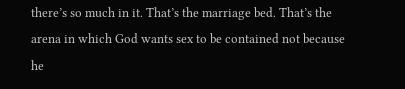there’s so much in it. That’s the marriage bed. That’s the arena in which God wants sex to be contained not because he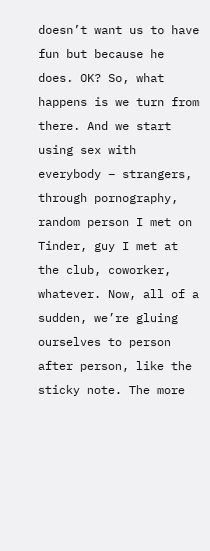doesn’t want us to have fun but because he does. OK? So, what happens is we turn from there. And we start using sex with everybody – strangers, through pornography, random person I met on Tinder, guy I met at the club, coworker, whatever. Now, all of a sudden, we’re gluing ourselves to person after person, like the sticky note. The more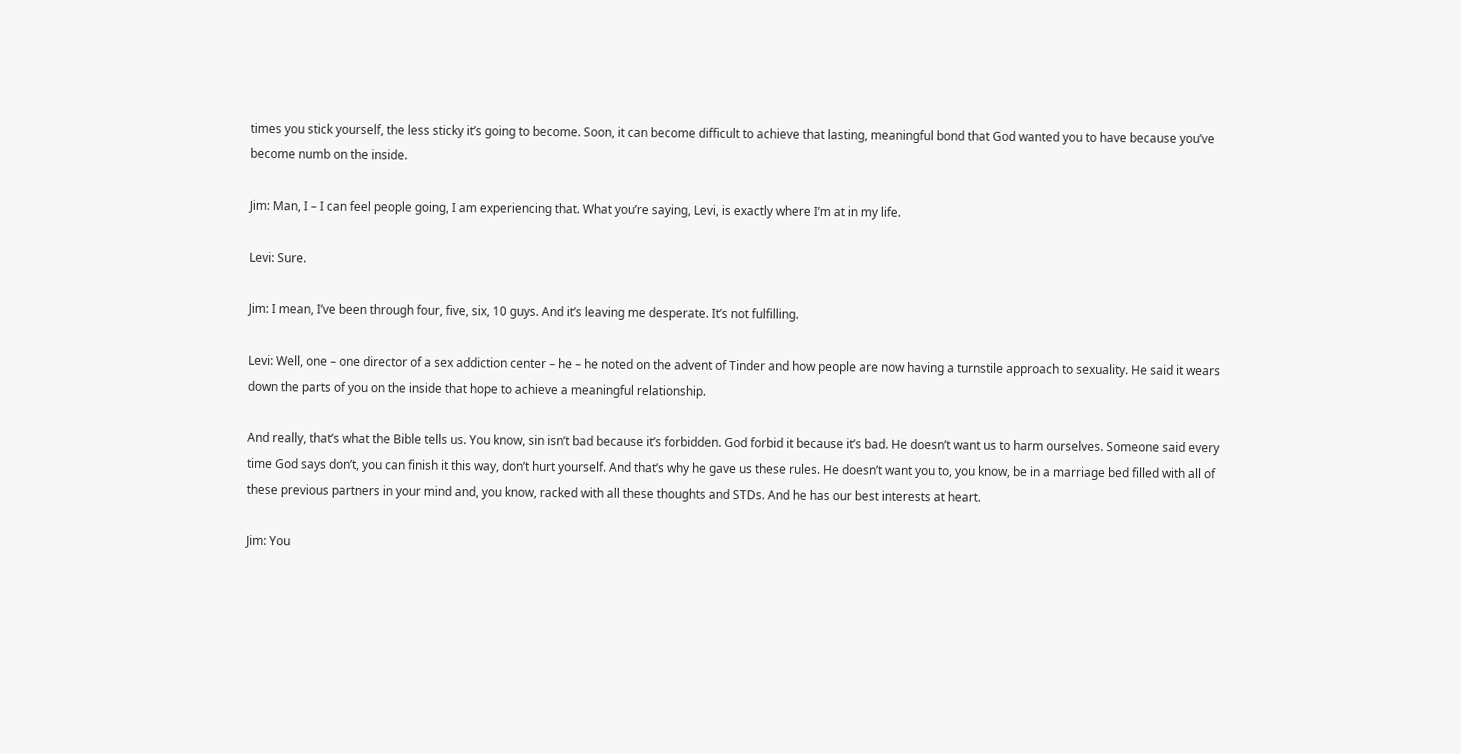times you stick yourself, the less sticky it’s going to become. Soon, it can become difficult to achieve that lasting, meaningful bond that God wanted you to have because you’ve become numb on the inside.

Jim: Man, I – I can feel people going, I am experiencing that. What you’re saying, Levi, is exactly where I’m at in my life.

Levi: Sure.

Jim: I mean, I’ve been through four, five, six, 10 guys. And it’s leaving me desperate. It’s not fulfilling.

Levi: Well, one – one director of a sex addiction center – he – he noted on the advent of Tinder and how people are now having a turnstile approach to sexuality. He said it wears down the parts of you on the inside that hope to achieve a meaningful relationship.

And really, that’s what the Bible tells us. You know, sin isn’t bad because it’s forbidden. God forbid it because it’s bad. He doesn’t want us to harm ourselves. Someone said every time God says don’t, you can finish it this way, don’t hurt yourself. And that’s why he gave us these rules. He doesn’t want you to, you know, be in a marriage bed filled with all of these previous partners in your mind and, you know, racked with all these thoughts and STDs. And he has our best interests at heart.

Jim: You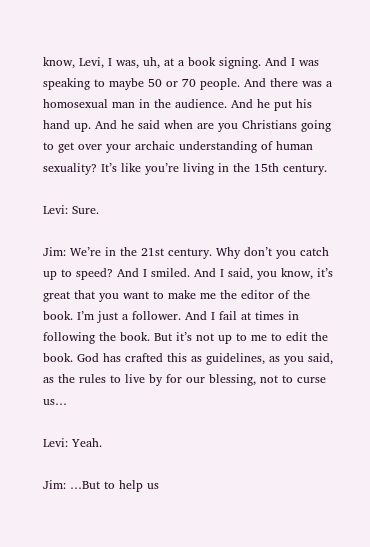know, Levi, I was, uh, at a book signing. And I was speaking to maybe 50 or 70 people. And there was a homosexual man in the audience. And he put his hand up. And he said when are you Christians going to get over your archaic understanding of human sexuality? It’s like you’re living in the 15th century.

Levi: Sure.

Jim: We’re in the 21st century. Why don’t you catch up to speed? And I smiled. And I said, you know, it’s great that you want to make me the editor of the book. I’m just a follower. And I fail at times in following the book. But it’s not up to me to edit the book. God has crafted this as guidelines, as you said, as the rules to live by for our blessing, not to curse us…

Levi: Yeah.

Jim: …But to help us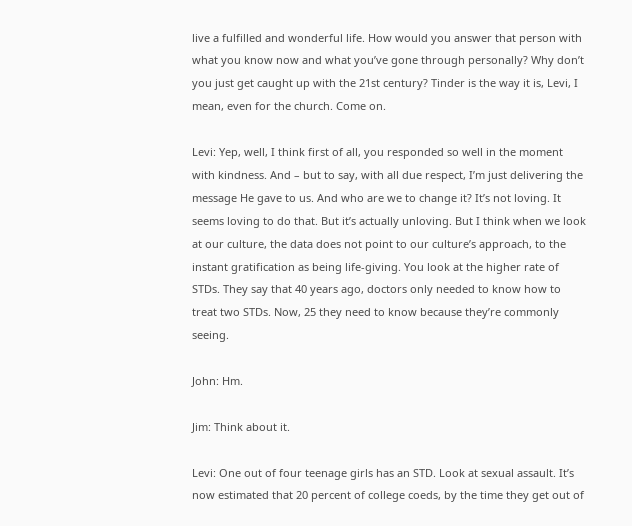live a fulfilled and wonderful life. How would you answer that person with what you know now and what you’ve gone through personally? Why don’t you just get caught up with the 21st century? Tinder is the way it is, Levi, I mean, even for the church. Come on.

Levi: Yep, well, I think first of all, you responded so well in the moment with kindness. And – but to say, with all due respect, I’m just delivering the message He gave to us. And who are we to change it? It’s not loving. It seems loving to do that. But it’s actually unloving. But I think when we look at our culture, the data does not point to our culture’s approach, to the instant gratification as being life-giving. You look at the higher rate of STDs. They say that 40 years ago, doctors only needed to know how to treat two STDs. Now, 25 they need to know because they’re commonly seeing.

John: Hm.

Jim: Think about it.

Levi: One out of four teenage girls has an STD. Look at sexual assault. It’s now estimated that 20 percent of college coeds, by the time they get out of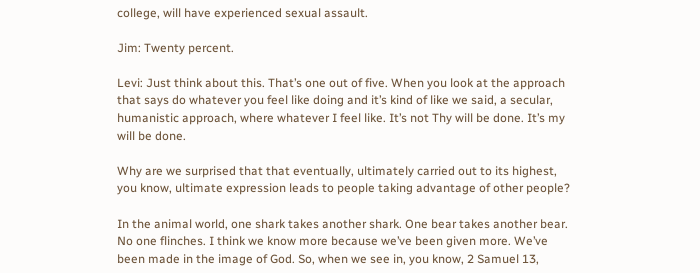college, will have experienced sexual assault.

Jim: Twenty percent.

Levi: Just think about this. That’s one out of five. When you look at the approach that says do whatever you feel like doing and it’s kind of like we said, a secular, humanistic approach, where whatever I feel like. It’s not Thy will be done. It’s my will be done.

Why are we surprised that that eventually, ultimately carried out to its highest, you know, ultimate expression leads to people taking advantage of other people?

In the animal world, one shark takes another shark. One bear takes another bear. No one flinches. I think we know more because we’ve been given more. We’ve been made in the image of God. So, when we see in, you know, 2 Samuel 13,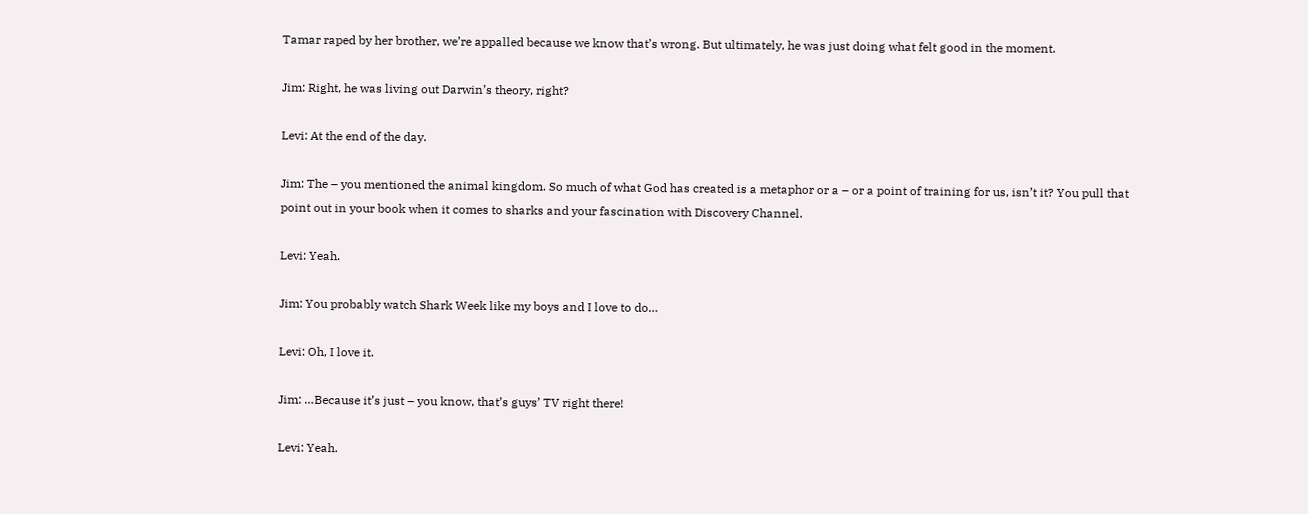Tamar raped by her brother, we’re appalled because we know that’s wrong. But ultimately, he was just doing what felt good in the moment.

Jim: Right, he was living out Darwin’s theory, right?

Levi: At the end of the day.

Jim: The – you mentioned the animal kingdom. So much of what God has created is a metaphor or a – or a point of training for us, isn’t it? You pull that point out in your book when it comes to sharks and your fascination with Discovery Channel.

Levi: Yeah.

Jim: You probably watch Shark Week like my boys and I love to do…

Levi: Oh, I love it.

Jim: …Because it’s just – you know, that’s guys’ TV right there!

Levi: Yeah.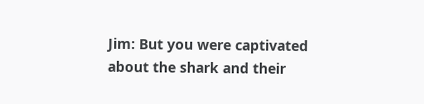Jim: But you were captivated about the shark and their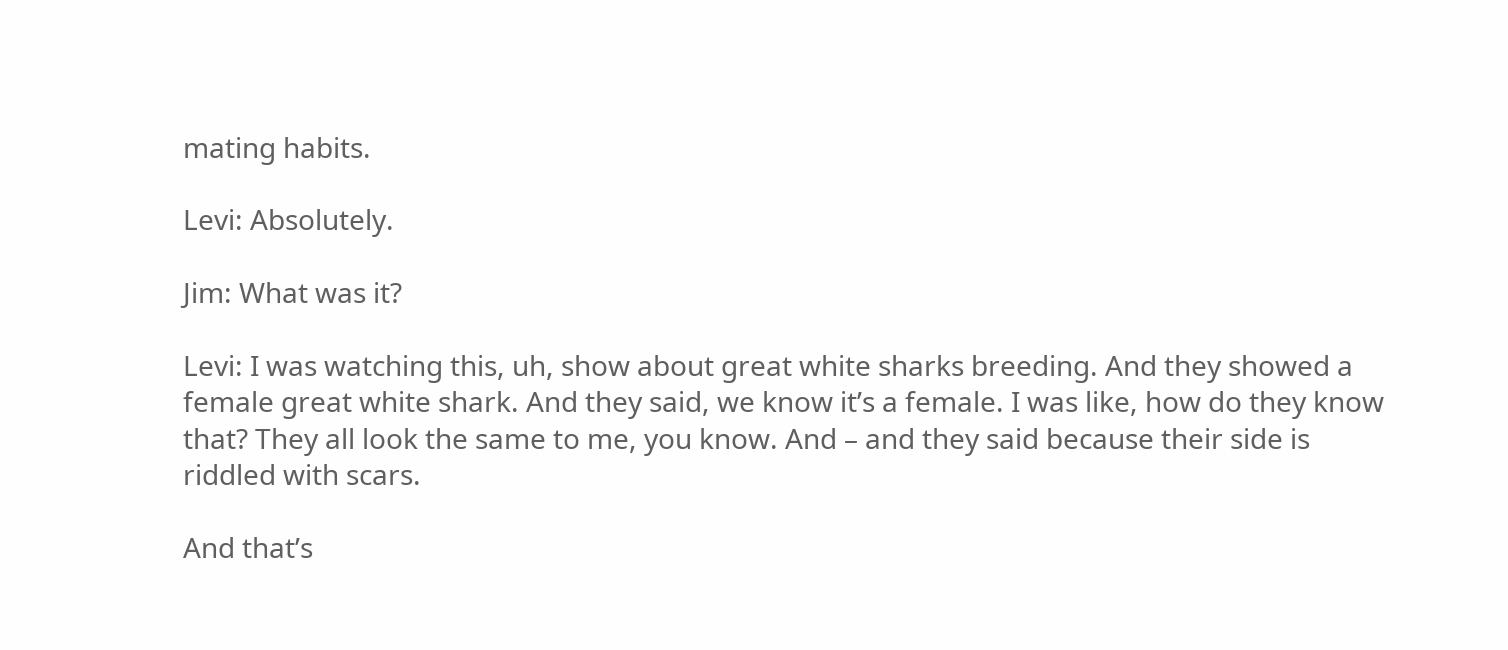mating habits.

Levi: Absolutely.

Jim: What was it?

Levi: I was watching this, uh, show about great white sharks breeding. And they showed a female great white shark. And they said, we know it’s a female. I was like, how do they know that? They all look the same to me, you know. And – and they said because their side is riddled with scars.

And that’s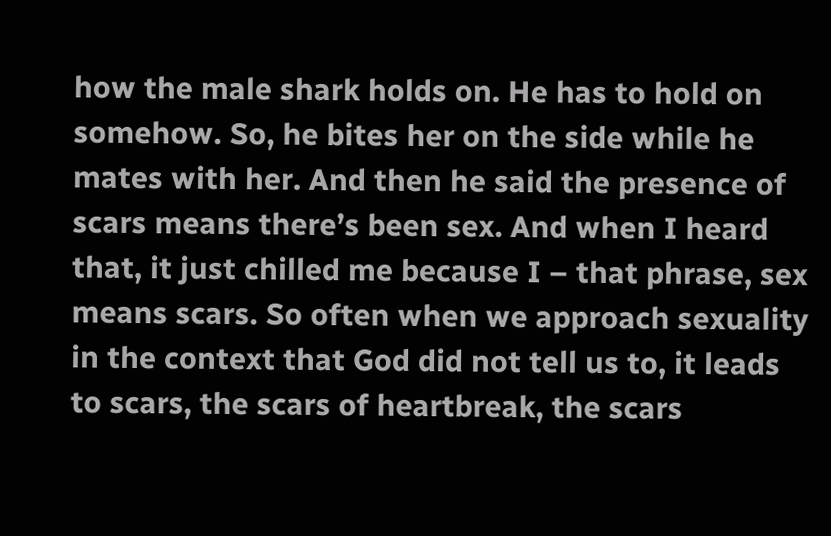how the male shark holds on. He has to hold on somehow. So, he bites her on the side while he mates with her. And then he said the presence of scars means there’s been sex. And when I heard that, it just chilled me because I – that phrase, sex means scars. So often when we approach sexuality in the context that God did not tell us to, it leads to scars, the scars of heartbreak, the scars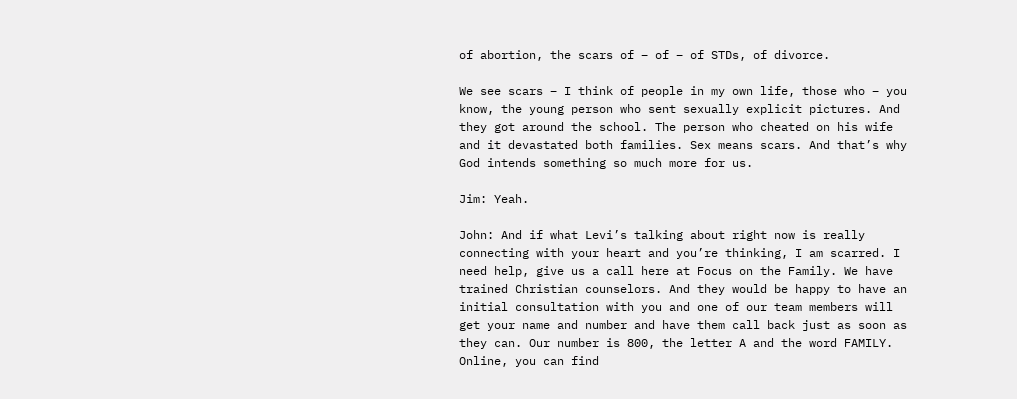of abortion, the scars of – of – of STDs, of divorce.

We see scars – I think of people in my own life, those who – you know, the young person who sent sexually explicit pictures. And they got around the school. The person who cheated on his wife and it devastated both families. Sex means scars. And that’s why God intends something so much more for us.

Jim: Yeah.

John: And if what Levi’s talking about right now is really connecting with your heart and you’re thinking, I am scarred. I need help, give us a call here at Focus on the Family. We have trained Christian counselors. And they would be happy to have an initial consultation with you and one of our team members will get your name and number and have them call back just as soon as they can. Our number is 800, the letter A and the word FAMILY. Online, you can find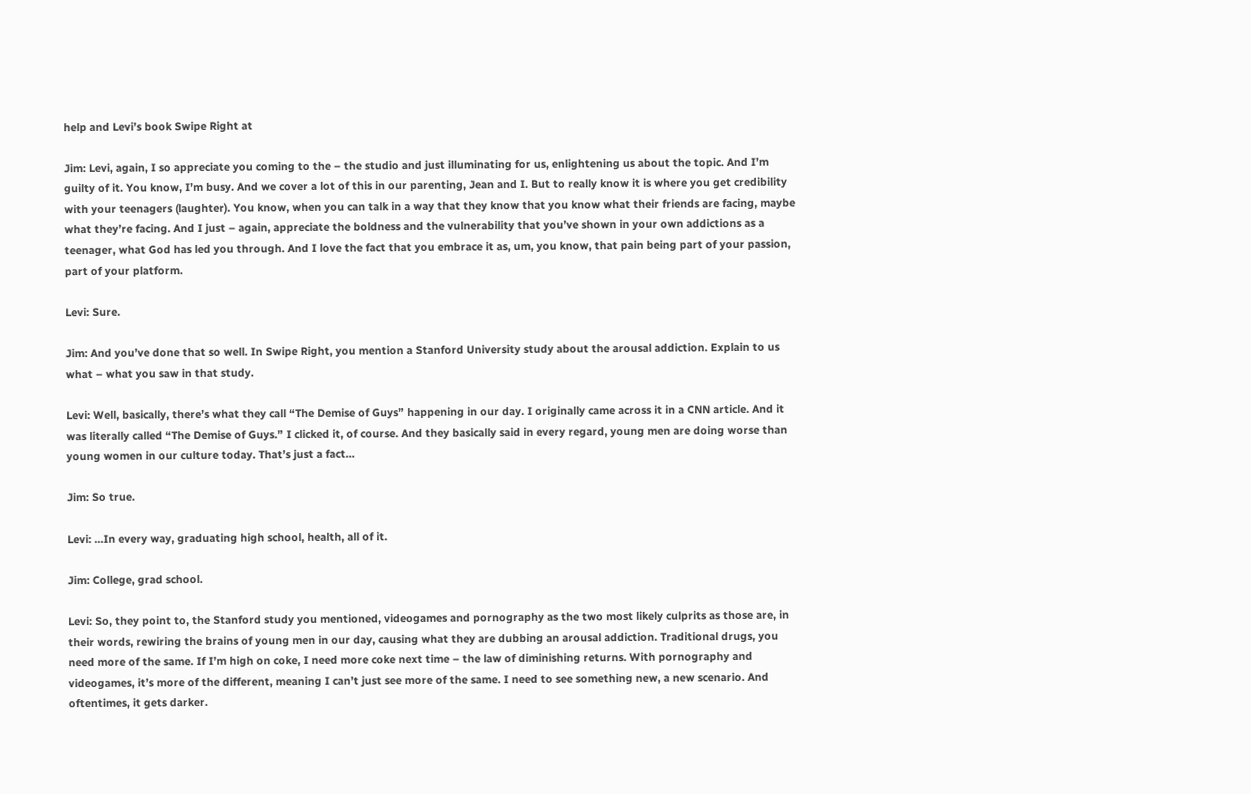help and Levi’s book Swipe Right at

Jim: Levi, again, I so appreciate you coming to the – the studio and just illuminating for us, enlightening us about the topic. And I’m guilty of it. You know, I’m busy. And we cover a lot of this in our parenting, Jean and I. But to really know it is where you get credibility with your teenagers (laughter). You know, when you can talk in a way that they know that you know what their friends are facing, maybe what they’re facing. And I just – again, appreciate the boldness and the vulnerability that you’ve shown in your own addictions as a teenager, what God has led you through. And I love the fact that you embrace it as, um, you know, that pain being part of your passion, part of your platform.

Levi: Sure.

Jim: And you’ve done that so well. In Swipe Right, you mention a Stanford University study about the arousal addiction. Explain to us what – what you saw in that study.

Levi: Well, basically, there’s what they call “The Demise of Guys” happening in our day. I originally came across it in a CNN article. And it was literally called “The Demise of Guys.” I clicked it, of course. And they basically said in every regard, young men are doing worse than young women in our culture today. That’s just a fact…

Jim: So true.

Levi: …In every way, graduating high school, health, all of it.

Jim: College, grad school.

Levi: So, they point to, the Stanford study you mentioned, videogames and pornography as the two most likely culprits as those are, in their words, rewiring the brains of young men in our day, causing what they are dubbing an arousal addiction. Traditional drugs, you need more of the same. If I’m high on coke, I need more coke next time – the law of diminishing returns. With pornography and videogames, it’s more of the different, meaning I can’t just see more of the same. I need to see something new, a new scenario. And oftentimes, it gets darker.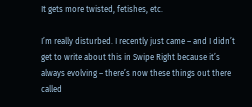It gets more twisted, fetishes, etc.

I’m really disturbed. I recently just came – and I didn’t get to write about this in Swipe Right because it’s always evolving – there’s now these things out there called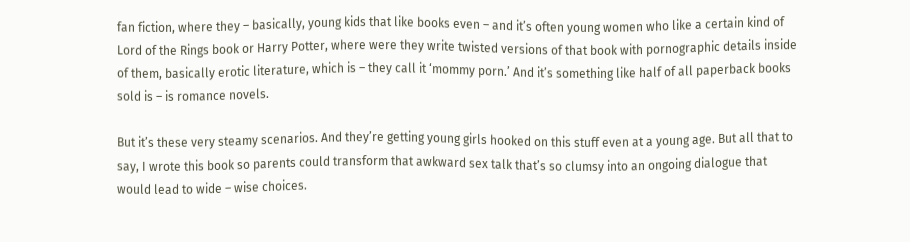fan fiction, where they – basically, young kids that like books even – and it’s often young women who like a certain kind of Lord of the Rings book or Harry Potter, where were they write twisted versions of that book with pornographic details inside of them, basically erotic literature, which is – they call it ‘mommy porn.’ And it’s something like half of all paperback books sold is – is romance novels.

But it’s these very steamy scenarios. And they’re getting young girls hooked on this stuff even at a young age. But all that to say, I wrote this book so parents could transform that awkward sex talk that’s so clumsy into an ongoing dialogue that would lead to wide – wise choices.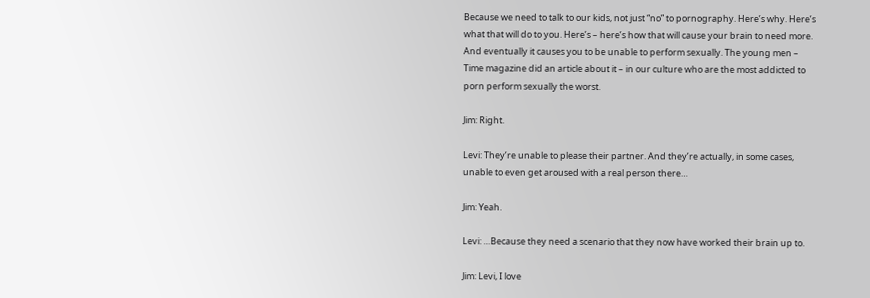Because we need to talk to our kids, not just “no” to pornography. Here’s why. Here’s what that will do to you. Here’s – here’s how that will cause your brain to need more. And eventually it causes you to be unable to perform sexually. The young men – Time magazine did an article about it – in our culture who are the most addicted to porn perform sexually the worst.

Jim: Right.

Levi: They’re unable to please their partner. And they’re actually, in some cases, unable to even get aroused with a real person there…

Jim: Yeah.

Levi: …Because they need a scenario that they now have worked their brain up to.

Jim: Levi, I love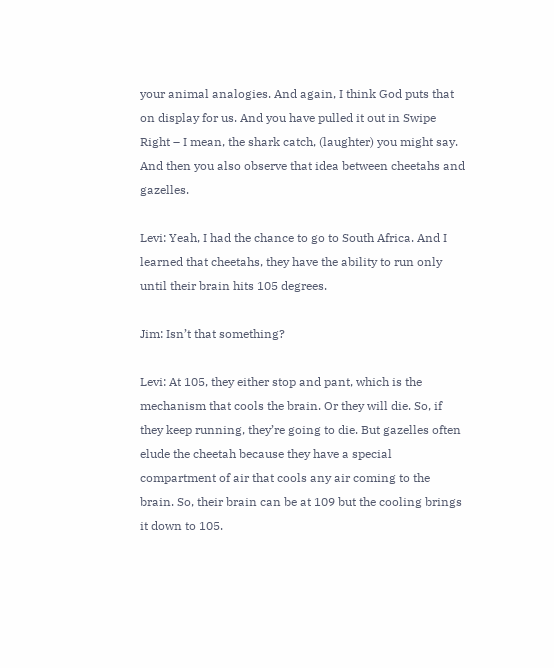your animal analogies. And again, I think God puts that on display for us. And you have pulled it out in Swipe Right – I mean, the shark catch, (laughter) you might say. And then you also observe that idea between cheetahs and gazelles.

Levi: Yeah, I had the chance to go to South Africa. And I learned that cheetahs, they have the ability to run only until their brain hits 105 degrees.

Jim: Isn’t that something?

Levi: At 105, they either stop and pant, which is the mechanism that cools the brain. Or they will die. So, if they keep running, they’re going to die. But gazelles often elude the cheetah because they have a special compartment of air that cools any air coming to the brain. So, their brain can be at 109 but the cooling brings it down to 105.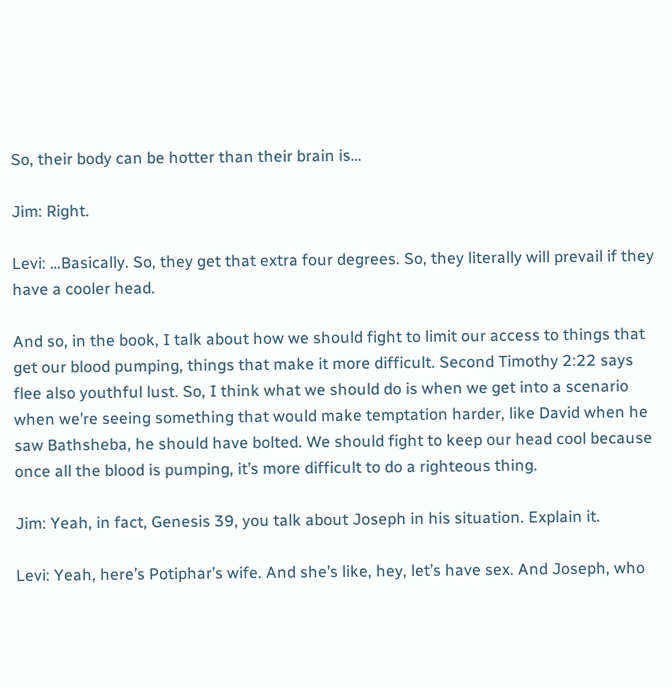So, their body can be hotter than their brain is…

Jim: Right.

Levi: …Basically. So, they get that extra four degrees. So, they literally will prevail if they have a cooler head.

And so, in the book, I talk about how we should fight to limit our access to things that get our blood pumping, things that make it more difficult. Second Timothy 2:22 says flee also youthful lust. So, I think what we should do is when we get into a scenario when we’re seeing something that would make temptation harder, like David when he saw Bathsheba, he should have bolted. We should fight to keep our head cool because once all the blood is pumping, it’s more difficult to do a righteous thing.

Jim: Yeah, in fact, Genesis 39, you talk about Joseph in his situation. Explain it.

Levi: Yeah, here’s Potiphar’s wife. And she’s like, hey, let’s have sex. And Joseph, who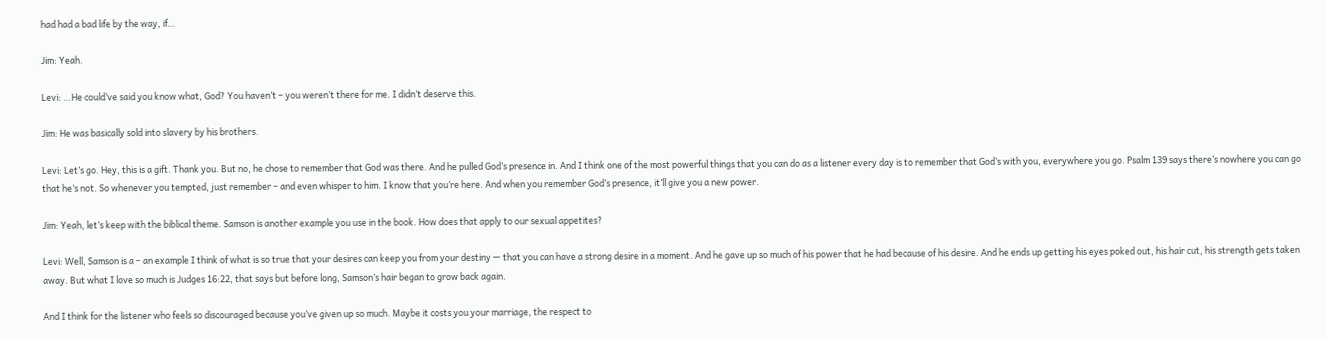had had a bad life by the way, if…

Jim: Yeah.

Levi: …He could’ve said you know what, God? You haven’t – you weren’t there for me. I didn’t deserve this.

Jim: He was basically sold into slavery by his brothers.

Levi: Let’s go. Hey, this is a gift. Thank you. But no, he chose to remember that God was there. And he pulled God’s presence in. And I think one of the most powerful things that you can do as a listener every day is to remember that God’s with you, everywhere you go. Psalm 139 says there’s nowhere you can go that he’s not. So whenever you tempted, just remember – and even whisper to him. I know that you’re here. And when you remember God’s presence, it’ll give you a new power.

Jim: Yeah, let’s keep with the biblical theme. Samson is another example you use in the book. How does that apply to our sexual appetites?

Levi: Well, Samson is a – an example I think of what is so true that your desires can keep you from your destiny — that you can have a strong desire in a moment. And he gave up so much of his power that he had because of his desire. And he ends up getting his eyes poked out, his hair cut, his strength gets taken away. But what I love so much is Judges 16:22, that says but before long, Samson’s hair began to grow back again.

And I think for the listener who feels so discouraged because you’ve given up so much. Maybe it costs you your marriage, the respect to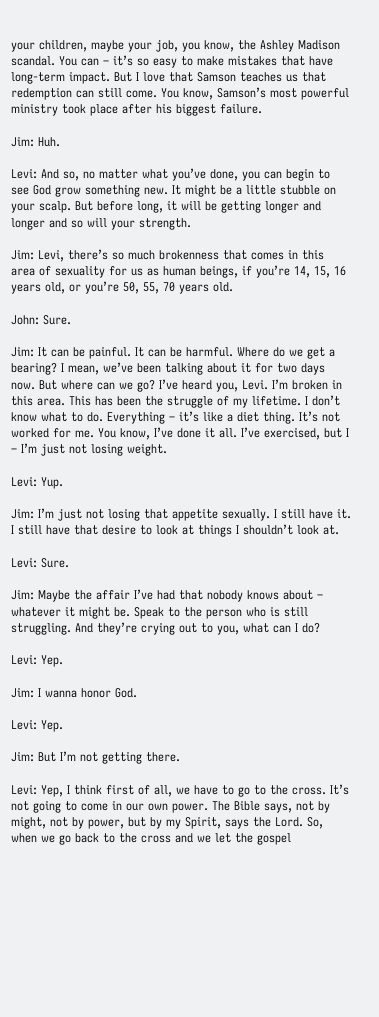your children, maybe your job, you know, the Ashley Madison scandal. You can – it’s so easy to make mistakes that have long-term impact. But I love that Samson teaches us that redemption can still come. You know, Samson’s most powerful ministry took place after his biggest failure.

Jim: Huh.

Levi: And so, no matter what you’ve done, you can begin to see God grow something new. It might be a little stubble on your scalp. But before long, it will be getting longer and longer and so will your strength.

Jim: Levi, there’s so much brokenness that comes in this area of sexuality for us as human beings, if you’re 14, 15, 16 years old, or you’re 50, 55, 70 years old.

John: Sure.

Jim: It can be painful. It can be harmful. Where do we get a bearing? I mean, we’ve been talking about it for two days now. But where can we go? I’ve heard you, Levi. I’m broken in this area. This has been the struggle of my lifetime. I don’t know what to do. Everything – it’s like a diet thing. It’s not worked for me. You know, I’ve done it all. I’ve exercised, but I – I’m just not losing weight.

Levi: Yup.

Jim: I’m just not losing that appetite sexually. I still have it. I still have that desire to look at things I shouldn’t look at.

Levi: Sure.

Jim: Maybe the affair I’ve had that nobody knows about – whatever it might be. Speak to the person who is still struggling. And they’re crying out to you, what can I do?

Levi: Yep.

Jim: I wanna honor God.

Levi: Yep.

Jim: But I’m not getting there.

Levi: Yep, I think first of all, we have to go to the cross. It’s not going to come in our own power. The Bible says, not by might, not by power, but by my Spirit, says the Lord. So, when we go back to the cross and we let the gospel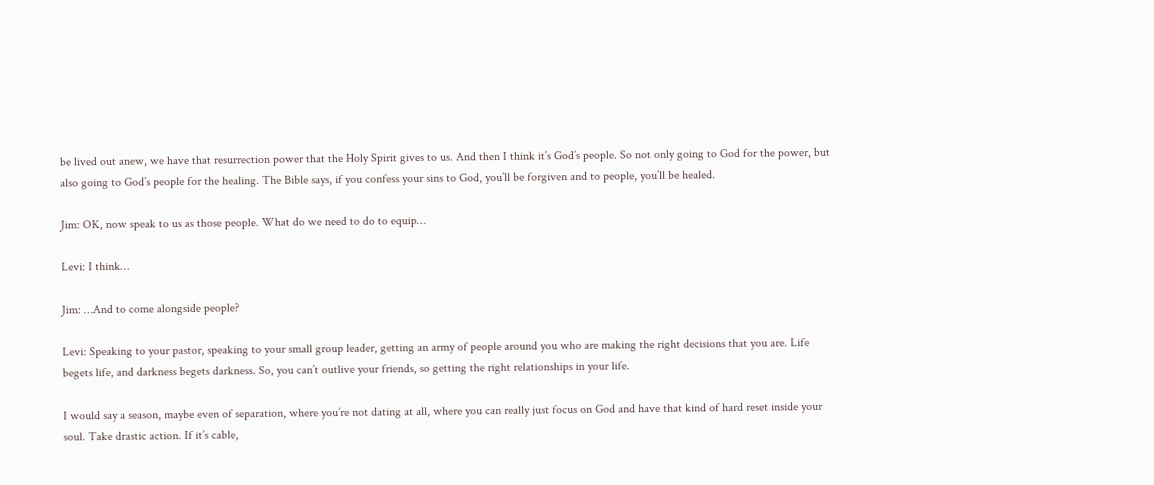be lived out anew, we have that resurrection power that the Holy Spirit gives to us. And then I think it’s God’s people. So not only going to God for the power, but also going to God’s people for the healing. The Bible says, if you confess your sins to God, you’ll be forgiven and to people, you’ll be healed.

Jim: OK, now speak to us as those people. What do we need to do to equip…

Levi: I think…

Jim: …And to come alongside people?

Levi: Speaking to your pastor, speaking to your small group leader, getting an army of people around you who are making the right decisions that you are. Life begets life, and darkness begets darkness. So, you can’t outlive your friends, so getting the right relationships in your life.

I would say a season, maybe even of separation, where you’re not dating at all, where you can really just focus on God and have that kind of hard reset inside your soul. Take drastic action. If it’s cable,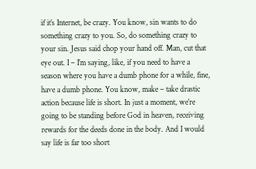if it’s Internet, be crazy. You know, sin wants to do something crazy to you. So, do something crazy to your sin. Jesus said chop your hand off. Man, cut that eye out. I – I’m saying, like, if you need to have a season where you have a dumb phone for a while, fine, have a dumb phone. You know, make – take drastic action because life is short. In just a moment, we’re going to be standing before God in heaven, receiving rewards for the deeds done in the body. And I would say life is far too short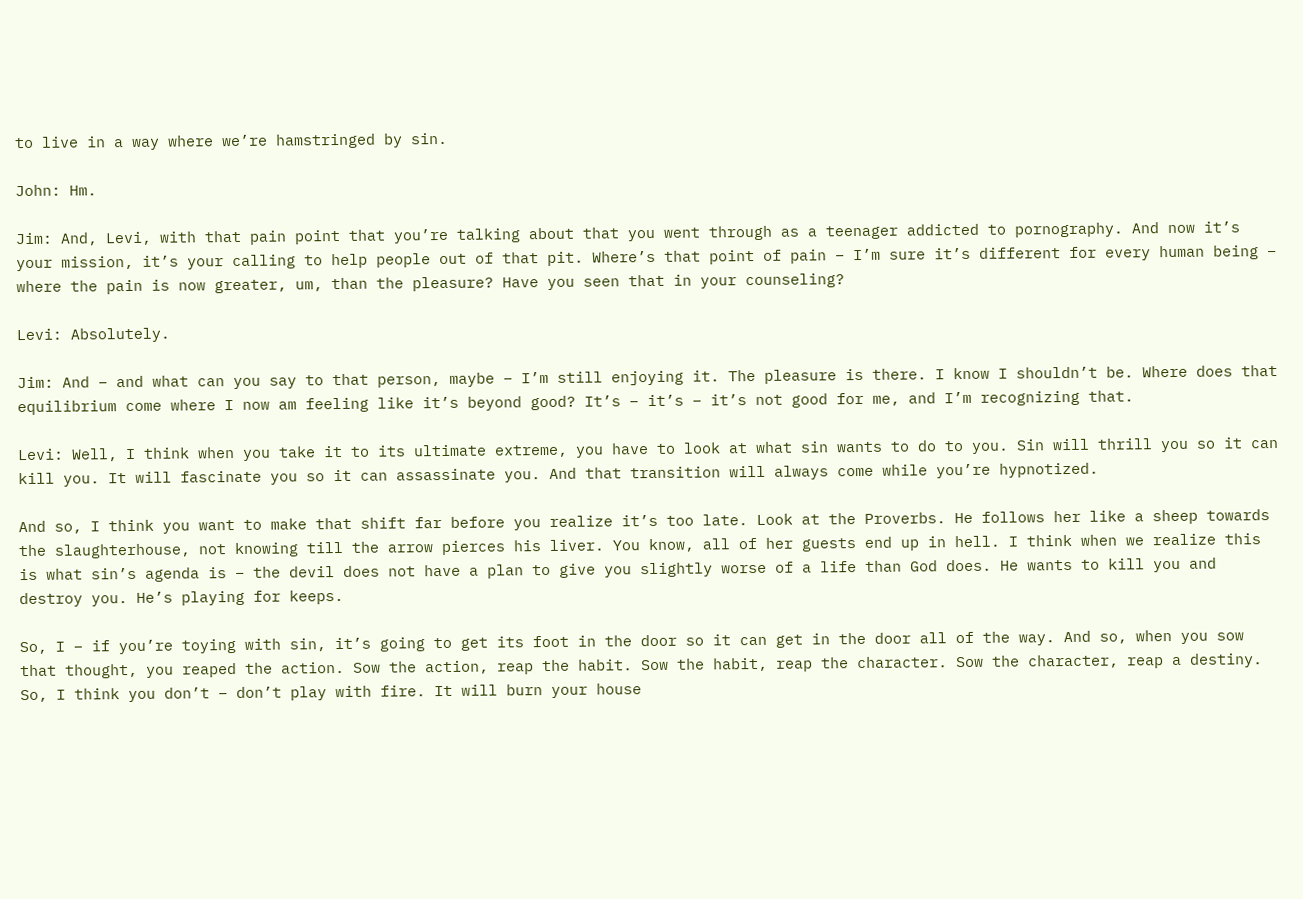to live in a way where we’re hamstringed by sin.

John: Hm.

Jim: And, Levi, with that pain point that you’re talking about that you went through as a teenager addicted to pornography. And now it’s your mission, it’s your calling to help people out of that pit. Where’s that point of pain – I’m sure it’s different for every human being – where the pain is now greater, um, than the pleasure? Have you seen that in your counseling?

Levi: Absolutely.

Jim: And – and what can you say to that person, maybe – I’m still enjoying it. The pleasure is there. I know I shouldn’t be. Where does that equilibrium come where I now am feeling like it’s beyond good? It’s – it’s – it’s not good for me, and I’m recognizing that.

Levi: Well, I think when you take it to its ultimate extreme, you have to look at what sin wants to do to you. Sin will thrill you so it can kill you. It will fascinate you so it can assassinate you. And that transition will always come while you’re hypnotized.

And so, I think you want to make that shift far before you realize it’s too late. Look at the Proverbs. He follows her like a sheep towards the slaughterhouse, not knowing till the arrow pierces his liver. You know, all of her guests end up in hell. I think when we realize this is what sin’s agenda is – the devil does not have a plan to give you slightly worse of a life than God does. He wants to kill you and destroy you. He’s playing for keeps.

So, I – if you’re toying with sin, it’s going to get its foot in the door so it can get in the door all of the way. And so, when you sow that thought, you reaped the action. Sow the action, reap the habit. Sow the habit, reap the character. Sow the character, reap a destiny. So, I think you don’t – don’t play with fire. It will burn your house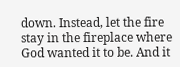down. Instead, let the fire stay in the fireplace where God wanted it to be. And it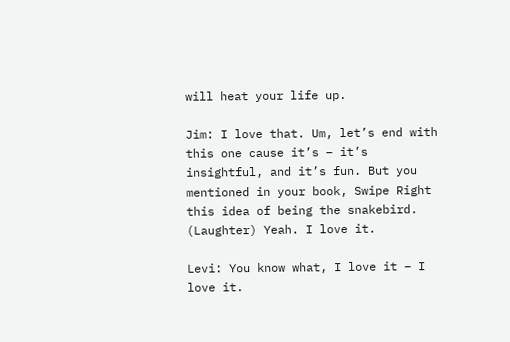will heat your life up.

Jim: I love that. Um, let’s end with this one cause it’s – it’s insightful, and it’s fun. But you mentioned in your book, Swipe Right this idea of being the snakebird. (Laughter) Yeah. I love it.

Levi: You know what, I love it – I love it.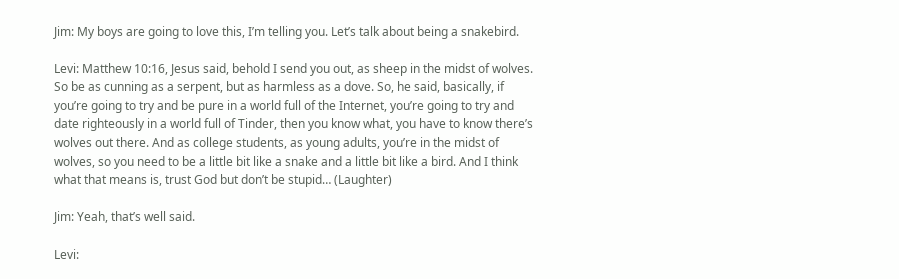Jim: My boys are going to love this, I’m telling you. Let’s talk about being a snakebird.

Levi: Matthew 10:16, Jesus said, behold I send you out, as sheep in the midst of wolves. So be as cunning as a serpent, but as harmless as a dove. So, he said, basically, if you’re going to try and be pure in a world full of the Internet, you’re going to try and date righteously in a world full of Tinder, then you know what, you have to know there’s wolves out there. And as college students, as young adults, you’re in the midst of wolves, so you need to be a little bit like a snake and a little bit like a bird. And I think what that means is, trust God but don’t be stupid… (Laughter)

Jim: Yeah, that’s well said.

Levi: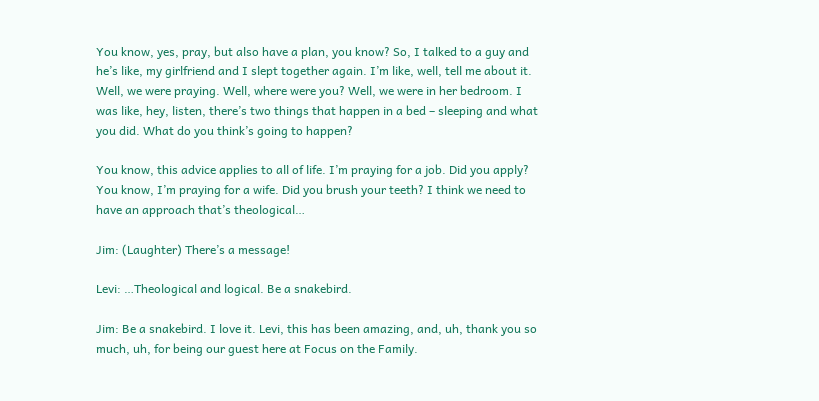You know, yes, pray, but also have a plan, you know? So, I talked to a guy and he’s like, my girlfriend and I slept together again. I’m like, well, tell me about it. Well, we were praying. Well, where were you? Well, we were in her bedroom. I was like, hey, listen, there’s two things that happen in a bed – sleeping and what you did. What do you think’s going to happen?

You know, this advice applies to all of life. I’m praying for a job. Did you apply? You know, I’m praying for a wife. Did you brush your teeth? I think we need to have an approach that’s theological…

Jim: (Laughter) There’s a message!

Levi: …Theological and logical. Be a snakebird.

Jim: Be a snakebird. I love it. Levi, this has been amazing, and, uh, thank you so much, uh, for being our guest here at Focus on the Family.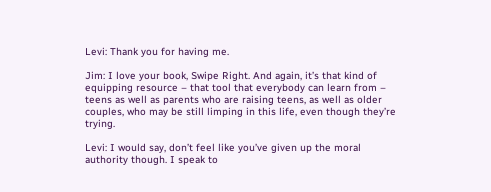Levi: Thank you for having me.

Jim: I love your book, Swipe Right. And again, it’s that kind of equipping resource – that tool that everybody can learn from – teens as well as parents who are raising teens, as well as older couples, who may be still limping in this life, even though they’re trying.

Levi: I would say, don’t feel like you’ve given up the moral authority though. I speak to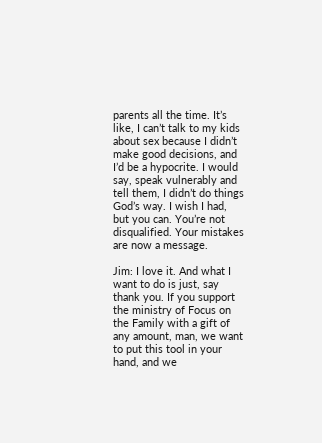parents all the time. It’s like, I can’t talk to my kids about sex because I didn’t make good decisions, and I’d be a hypocrite. I would say, speak vulnerably and tell them, I didn’t do things God’s way. I wish I had, but you can. You’re not disqualified. Your mistakes are now a message.

Jim: I love it. And what I want to do is just, say thank you. If you support the ministry of Focus on the Family with a gift of any amount, man, we want to put this tool in your hand, and we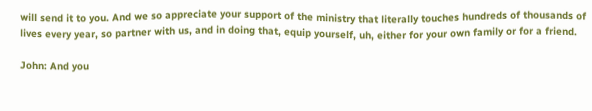will send it to you. And we so appreciate your support of the ministry that literally touches hundreds of thousands of lives every year, so partner with us, and in doing that, equip yourself, uh, either for your own family or for a friend.

John: And you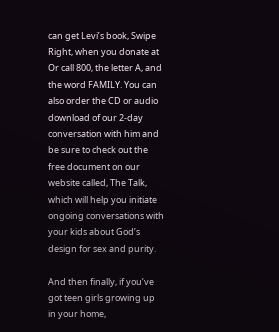can get Levi’s book, Swipe Right, when you donate at Or call 800, the letter A, and the word FAMILY. You can also order the CD or audio download of our 2-day conversation with him and be sure to check out the free document on our website called, The Talk, which will help you initiate ongoing conversations with your kids about God’s design for sex and purity.

And then finally, if you’ve got teen girls growing up in your home,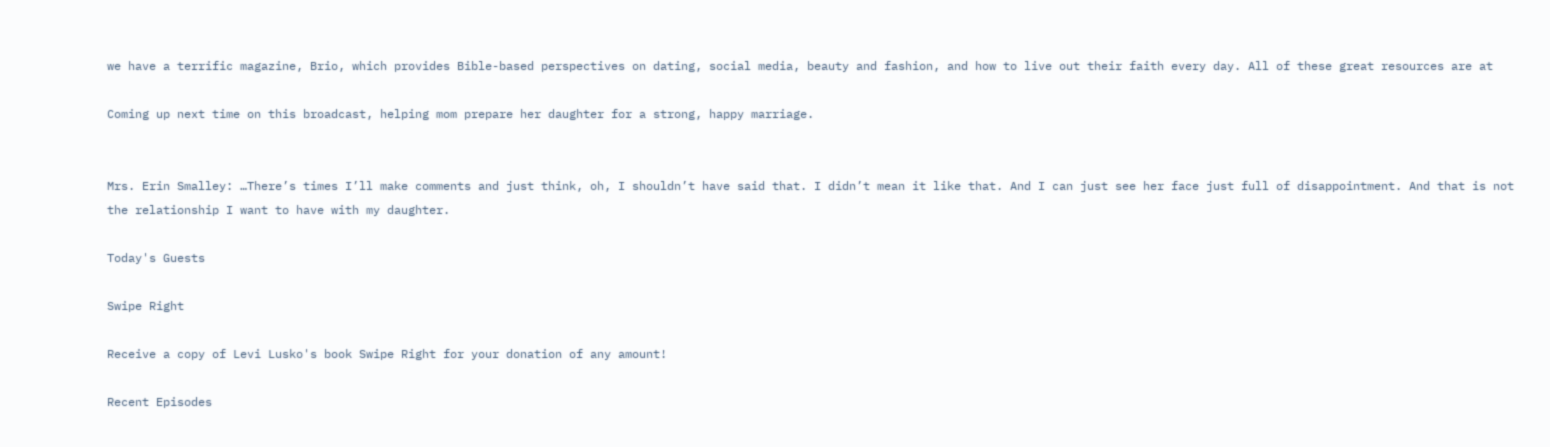we have a terrific magazine, Brio, which provides Bible-based perspectives on dating, social media, beauty and fashion, and how to live out their faith every day. All of these great resources are at

Coming up next time on this broadcast, helping mom prepare her daughter for a strong, happy marriage.


Mrs. Erin Smalley: …There’s times I’ll make comments and just think, oh, I shouldn’t have said that. I didn’t mean it like that. And I can just see her face just full of disappointment. And that is not the relationship I want to have with my daughter.

Today's Guests

Swipe Right

Receive a copy of Levi Lusko's book Swipe Right for your donation of any amount!

Recent Episodes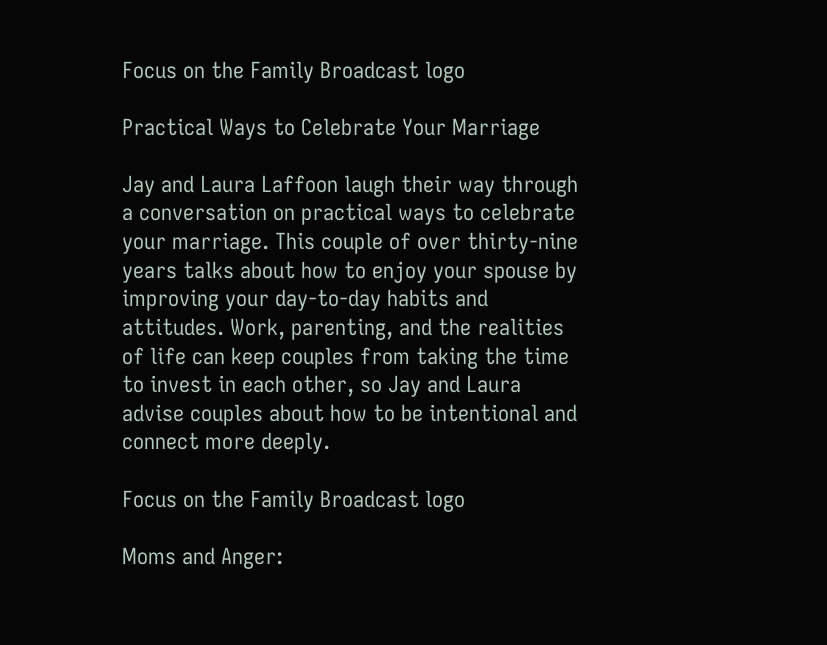Focus on the Family Broadcast logo

Practical Ways to Celebrate Your Marriage

Jay and Laura Laffoon laugh their way through a conversation on practical ways to celebrate your marriage. This couple of over thirty-nine years talks about how to enjoy your spouse by improving your day-to-day habits and attitudes. Work, parenting, and the realities of life can keep couples from taking the time to invest in each other, so Jay and Laura advise couples about how to be intentional and connect more deeply.

Focus on the Family Broadcast logo

Moms and Anger: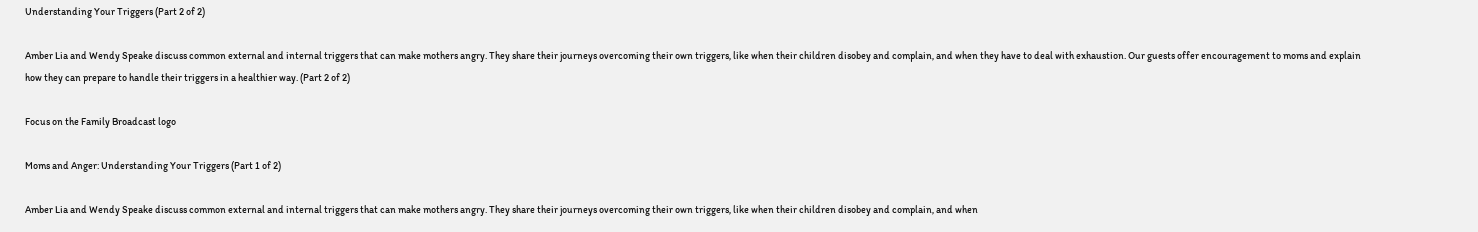Understanding Your Triggers (Part 2 of 2)

Amber Lia and Wendy Speake discuss common external and internal triggers that can make mothers angry. They share their journeys overcoming their own triggers, like when their children disobey and complain, and when they have to deal with exhaustion. Our guests offer encouragement to moms and explain how they can prepare to handle their triggers in a healthier way. (Part 2 of 2)

Focus on the Family Broadcast logo

Moms and Anger: Understanding Your Triggers (Part 1 of 2)

Amber Lia and Wendy Speake discuss common external and internal triggers that can make mothers angry. They share their journeys overcoming their own triggers, like when their children disobey and complain, and when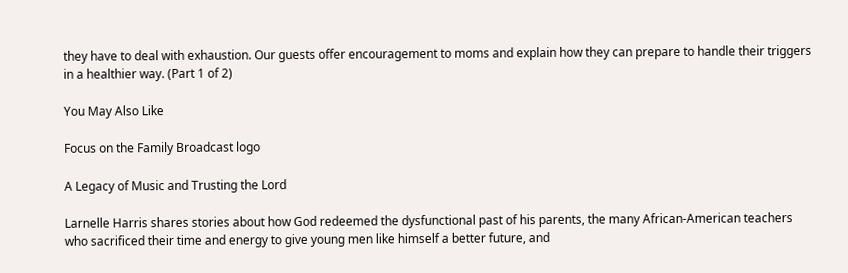they have to deal with exhaustion. Our guests offer encouragement to moms and explain how they can prepare to handle their triggers in a healthier way. (Part 1 of 2)

You May Also Like

Focus on the Family Broadcast logo

A Legacy of Music and Trusting the Lord

Larnelle Harris shares stories about how God redeemed the dysfunctional past of his parents, the many African-American teachers who sacrificed their time and energy to give young men like himself a better future, and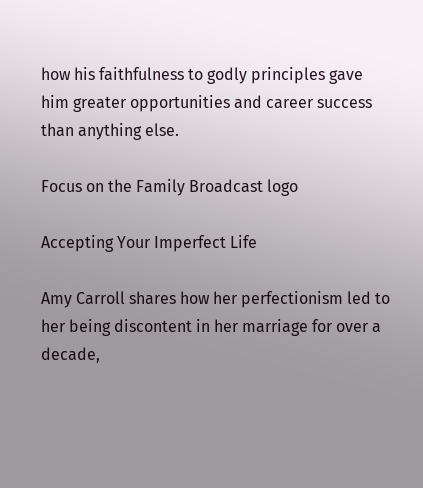how his faithfulness to godly principles gave him greater opportunities and career success than anything else.

Focus on the Family Broadcast logo

Accepting Your Imperfect Life

Amy Carroll shares how her perfectionism led to her being discontent in her marriage for over a decade,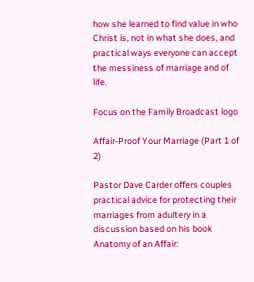how she learned to find value in who Christ is, not in what she does, and practical ways everyone can accept the messiness of marriage and of life.

Focus on the Family Broadcast logo

Affair-Proof Your Marriage (Part 1 of 2)

Pastor Dave Carder offers couples practical advice for protecting their marriages from adultery in a discussion based on his book Anatomy of an Affair: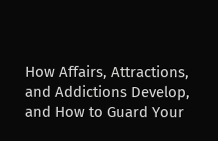How Affairs, Attractions, and Addictions Develop, and How to Guard Your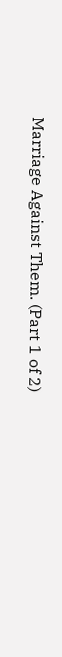Marriage Against Them. (Part 1 of 2)